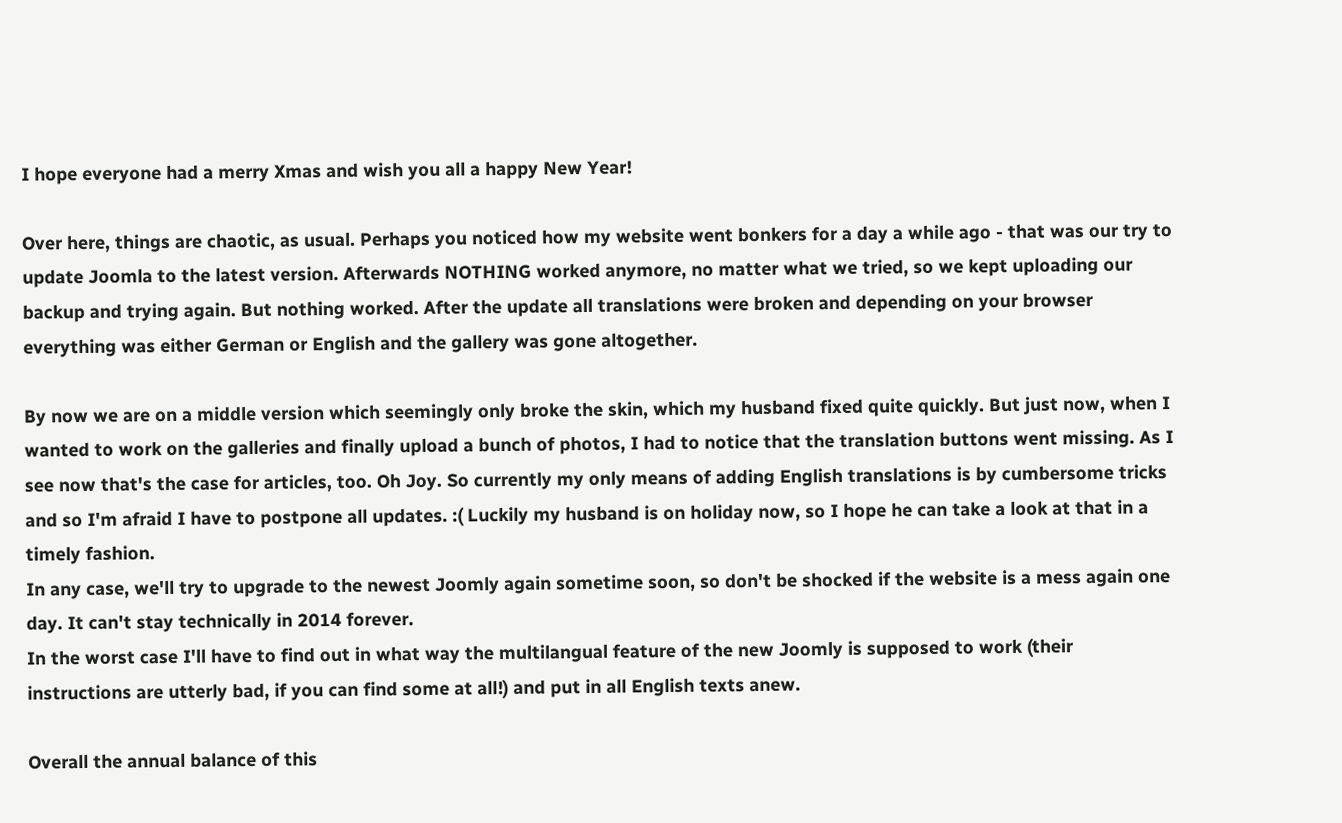I hope everyone had a merry Xmas and wish you all a happy New Year!

Over here, things are chaotic, as usual. Perhaps you noticed how my website went bonkers for a day a while ago - that was our try to update Joomla to the latest version. Afterwards NOTHING worked anymore, no matter what we tried, so we kept uploading our backup and trying again. But nothing worked. After the update all translations were broken and depending on your browser everything was either German or English and the gallery was gone altogether.

By now we are on a middle version which seemingly only broke the skin, which my husband fixed quite quickly. But just now, when I wanted to work on the galleries and finally upload a bunch of photos, I had to notice that the translation buttons went missing. As I see now that's the case for articles, too. Oh Joy. So currently my only means of adding English translations is by cumbersome tricks and so I'm afraid I have to postpone all updates. :( Luckily my husband is on holiday now, so I hope he can take a look at that in a timely fashion.
In any case, we'll try to upgrade to the newest Joomly again sometime soon, so don't be shocked if the website is a mess again one day. It can't stay technically in 2014 forever.
In the worst case I'll have to find out in what way the multilangual feature of the new Joomly is supposed to work (their instructions are utterly bad, if you can find some at all!) and put in all English texts anew.

Overall the annual balance of this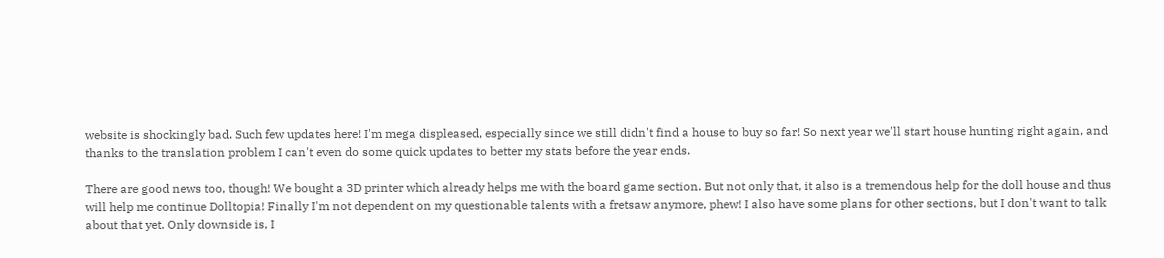website is shockingly bad. Such few updates here! I'm mega displeased, especially since we still didn't find a house to buy so far! So next year we'll start house hunting right again, and thanks to the translation problem I can't even do some quick updates to better my stats before the year ends.

There are good news too, though! We bought a 3D printer which already helps me with the board game section. But not only that, it also is a tremendous help for the doll house and thus will help me continue Dolltopia! Finally I'm not dependent on my questionable talents with a fretsaw anymore, phew! I also have some plans for other sections, but I don't want to talk about that yet. Only downside is, I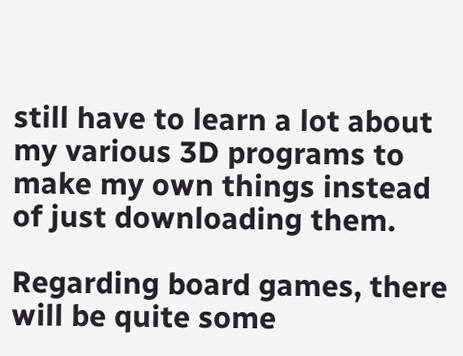still have to learn a lot about my various 3D programs to make my own things instead of just downloading them.

Regarding board games, there will be quite some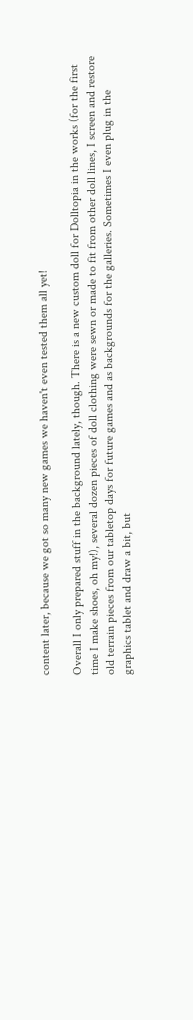content later, because we got so many new games we haven't even tested them all yet!

Overall I only prepared stuff in the background lately, though. There is a new custom doll for Dolltopia in the works (for the first time I make shoes, oh my!), several dozen pieces of doll clothing were sewn or made to fit from other doll lines, I screen and restore old terrain pieces from our tabletop days for future games and as backgrounds for the galleries. Sometimes I even plug in the graphics tablet and draw a bit, but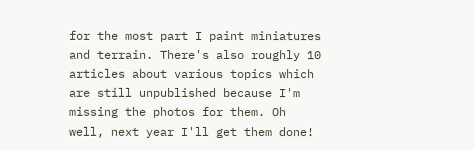for the most part I paint miniatures and terrain. There's also roughly 10 articles about various topics which are still unpublished because I'm missing the photos for them. Oh well, next year I'll get them done!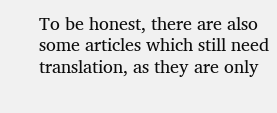To be honest, there are also some articles which still need translation, as they are only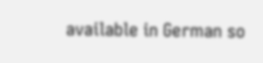available in German so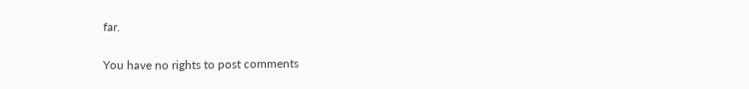far.

You have no rights to post comments